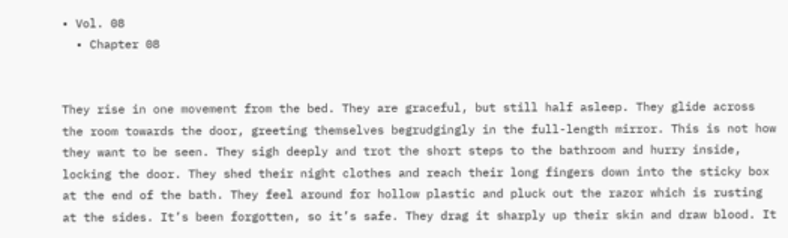• Vol. 08
  • Chapter 08


They rise in one movement from the bed. They are graceful, but still half asleep. They glide across the room towards the door, greeting themselves begrudgingly in the full-length mirror. This is not how they want to be seen. They sigh deeply and trot the short steps to the bathroom and hurry inside, locking the door. They shed their night clothes and reach their long fingers down into the sticky box at the end of the bath. They feel around for hollow plastic and pluck out the razor which is rusting at the sides. It’s been forgotten, so it’s safe. They drag it sharply up their skin and draw blood. It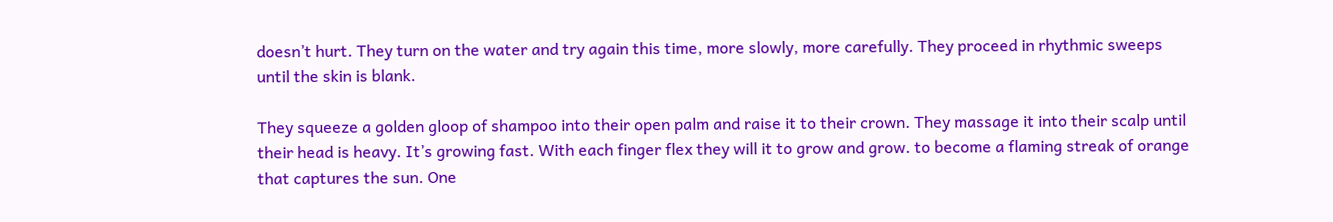doesn’t hurt. They turn on the water and try again this time, more slowly, more carefully. They proceed in rhythmic sweeps until the skin is blank.

They squeeze a golden gloop of shampoo into their open palm and raise it to their crown. They massage it into their scalp until their head is heavy. It’s growing fast. With each finger flex they will it to grow and grow. to become a flaming streak of orange that captures the sun. One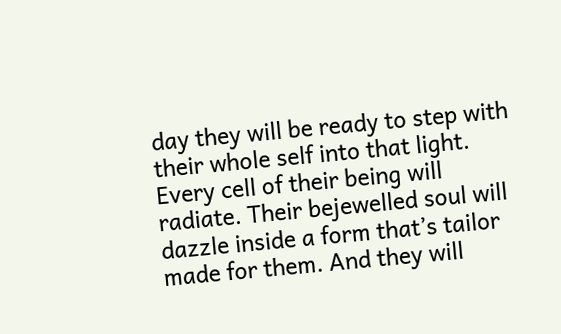day they will be ready to step with their whole self into that light. Every cell of their being will radiate. Their bejewelled soul will dazzle inside a form that’s tailor made for them. And they will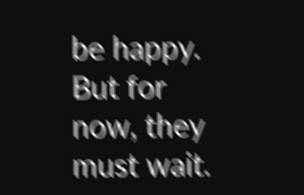be happy. But for now, they must wait.